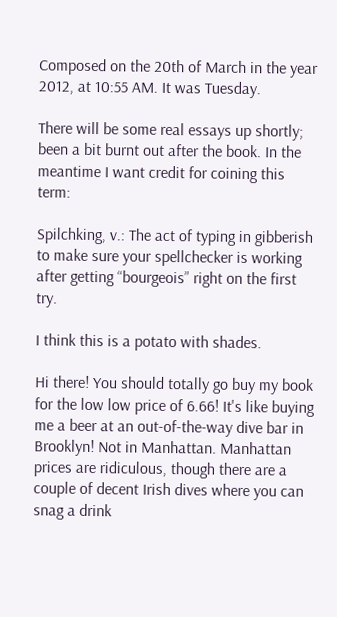Composed on the 20th of March in the year 2012, at 10:55 AM. It was Tuesday.

There will be some real essays up shortly; been a bit burnt out after the book. In the meantime I want credit for coining this term:

Spilchking, v.: The act of typing in gibberish to make sure your spellchecker is working after getting “bourgeois” right on the first try.

I think this is a potato with shades.

Hi there! You should totally go buy my book for the low low price of 6.66! It's like buying me a beer at an out-of-the-way dive bar in Brooklyn! Not in Manhattan. Manhattan prices are ridiculous, though there are a couple of decent Irish dives where you can snag a drink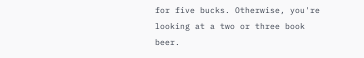for five bucks. Otherwise, you're looking at a two or three book beer.